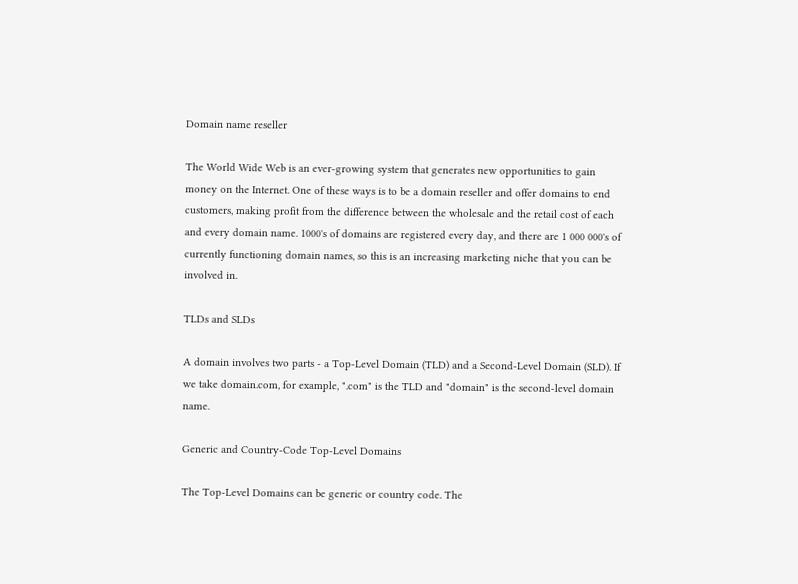Domain name reseller

The World Wide Web is an ever-growing system that generates new opportunities to gain money on the Internet. One of these ways is to be a domain reseller and offer domains to end customers, making profit from the difference between the wholesale and the retail cost of each and every domain name. 1000's of domains are registered every day, and there are 1 000 000's of currently functioning domain names, so this is an increasing marketing niche that you can be involved in.

TLDs and SLDs

A domain involves two parts - a Top-Level Domain (TLD) and a Second-Level Domain (SLD). If we take domain.com, for example, ".com" is the TLD and "domain" is the second-level domain name.

Generic and Country-Code Top-Level Domains

The Top-Level Domains can be generic or country code. The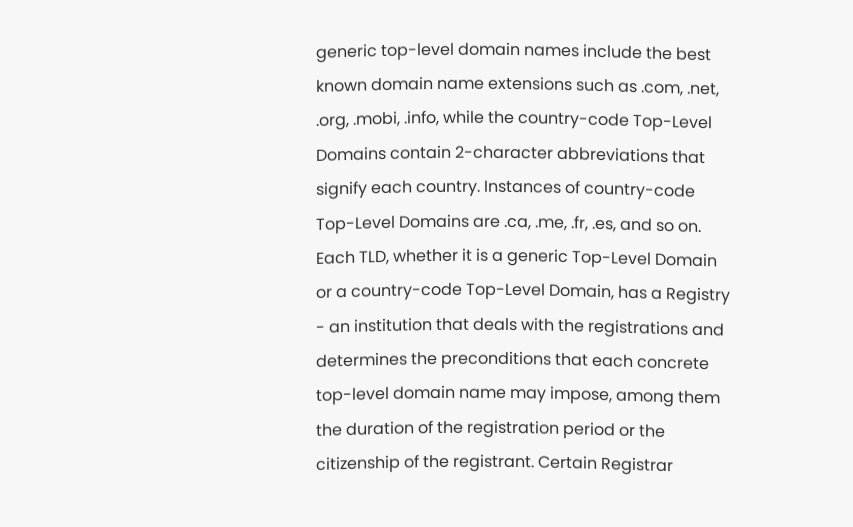generic top-level domain names include the best known domain name extensions such as .com, .net, .org, .mobi, .info, while the country-code Top-Level Domains contain 2-character abbreviations that signify each country. Instances of country-code Top-Level Domains are .ca, .me, .fr, .es, and so on. Each TLD, whether it is a generic Top-Level Domain or a country-code Top-Level Domain, has a Registry - an institution that deals with the registrations and determines the preconditions that each concrete top-level domain name may impose, among them the duration of the registration period or the citizenship of the registrant. Certain Registrar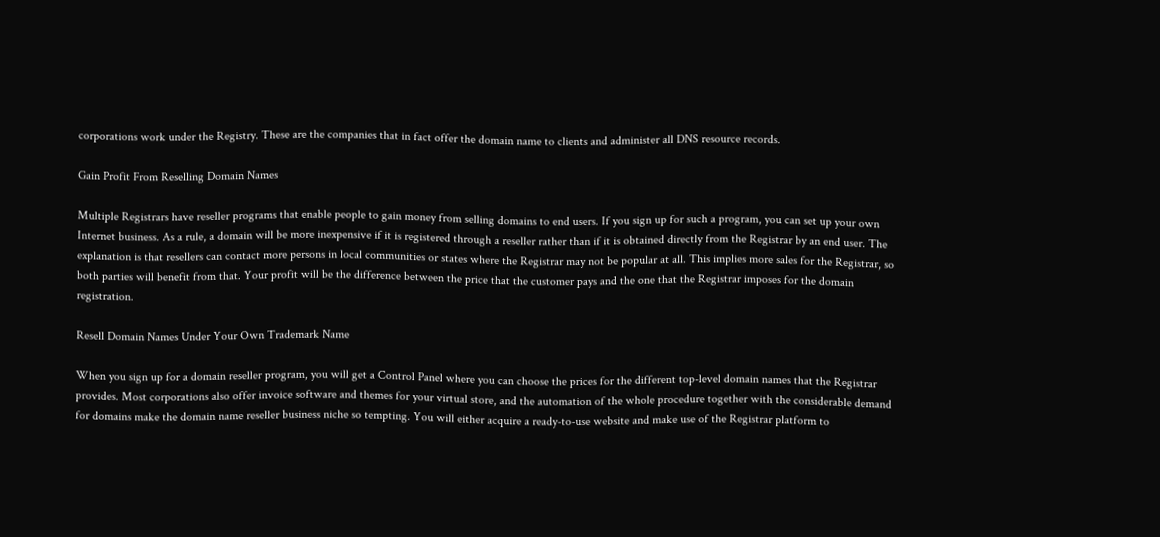corporations work under the Registry. These are the companies that in fact offer the domain name to clients and administer all DNS resource records.

Gain Profit From Reselling Domain Names

Multiple Registrars have reseller programs that enable people to gain money from selling domains to end users. If you sign up for such a program, you can set up your own Internet business. As a rule, a domain will be more inexpensive if it is registered through a reseller rather than if it is obtained directly from the Registrar by an end user. The explanation is that resellers can contact more persons in local communities or states where the Registrar may not be popular at all. This implies more sales for the Registrar, so both parties will benefit from that. Your profit will be the difference between the price that the customer pays and the one that the Registrar imposes for the domain registration.

Resell Domain Names Under Your Own Trademark Name

When you sign up for a domain reseller program, you will get a Control Panel where you can choose the prices for the different top-level domain names that the Registrar provides. Most corporations also offer invoice software and themes for your virtual store, and the automation of the whole procedure together with the considerable demand for domains make the domain name reseller business niche so tempting. You will either acquire a ready-to-use website and make use of the Registrar platform to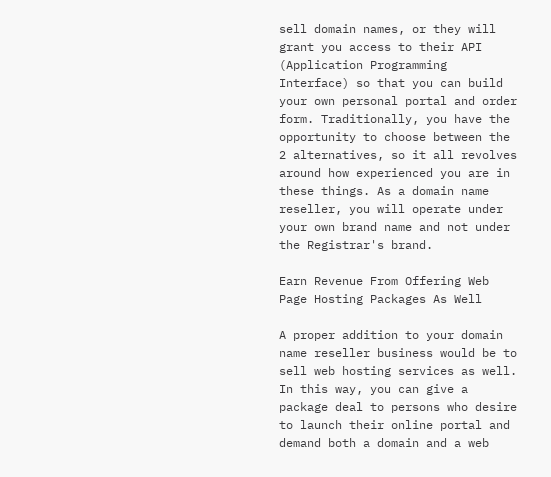sell domain names, or they will grant you access to their API (Application Programming Interface) so that you can build your own personal portal and order form. Traditionally, you have the opportunity to choose between the 2 alternatives, so it all revolves around how experienced you are in these things. As a domain name reseller, you will operate under your own brand name and not under the Registrar's brand.

Earn Revenue From Offering Web Page Hosting Packages As Well

A proper addition to your domain name reseller business would be to sell web hosting services as well. In this way, you can give a package deal to persons who desire to launch their online portal and demand both a domain and a web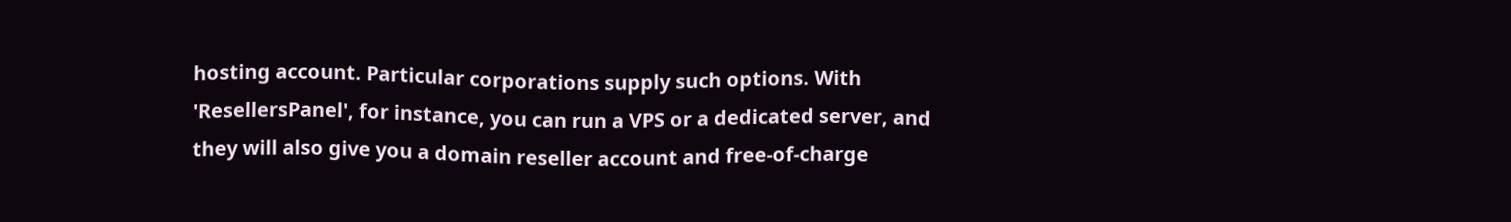hosting account. Particular corporations supply such options. With 'ResellersPanel', for instance, you can run a VPS or a dedicated server, and they will also give you a domain reseller account and free-of-charge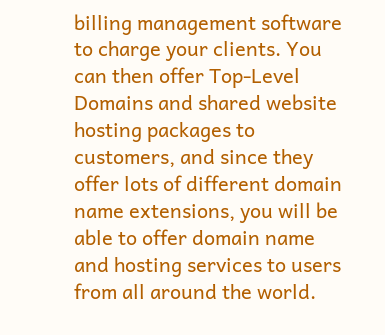billing management software to charge your clients. You can then offer Top-Level Domains and shared website hosting packages to customers, and since they offer lots of different domain name extensions, you will be able to offer domain name and hosting services to users from all around the world.